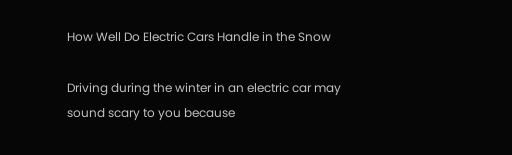How Well Do Electric Cars Handle in the Snow

Driving during the winter in an electric car may sound scary to you because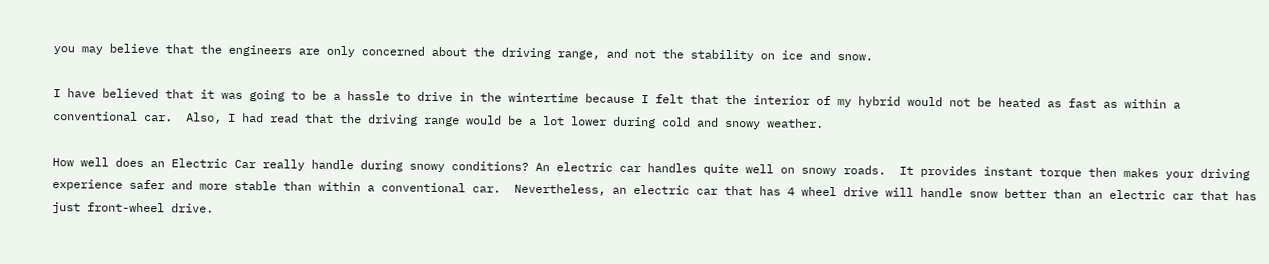you may believe that the engineers are only concerned about the driving range, and not the stability on ice and snow.

I have believed that it was going to be a hassle to drive in the wintertime because I felt that the interior of my hybrid would not be heated as fast as within a conventional car.  Also, I had read that the driving range would be a lot lower during cold and snowy weather.

How well does an Electric Car really handle during snowy conditions? An electric car handles quite well on snowy roads.  It provides instant torque then makes your driving experience safer and more stable than within a conventional car.  Nevertheless, an electric car that has 4 wheel drive will handle snow better than an electric car that has just front-wheel drive.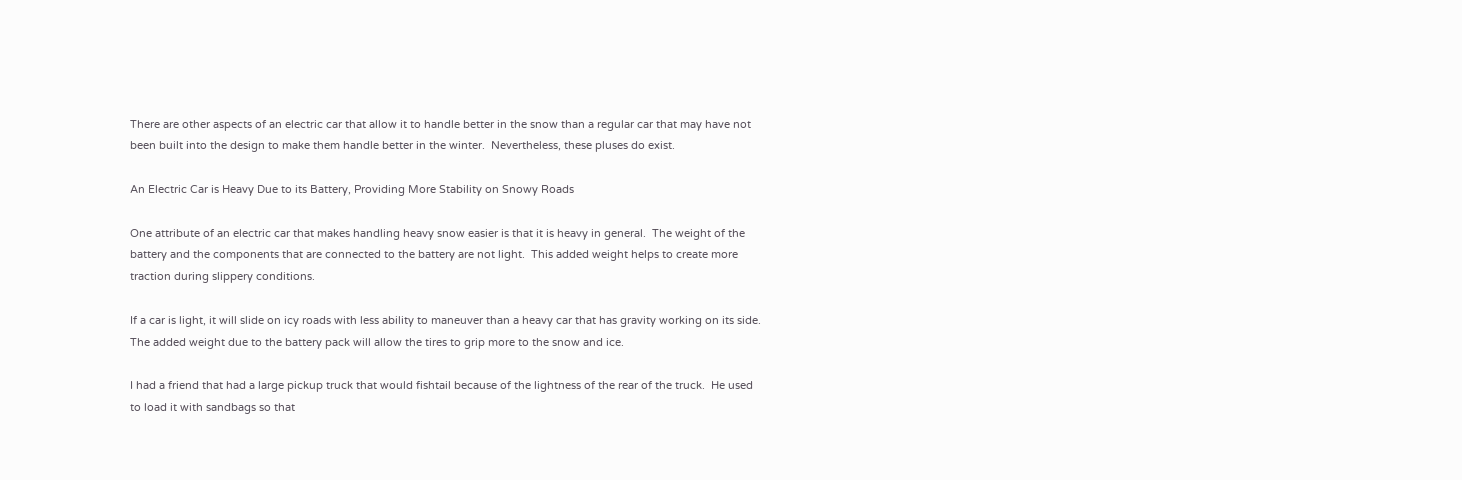There are other aspects of an electric car that allow it to handle better in the snow than a regular car that may have not been built into the design to make them handle better in the winter.  Nevertheless, these pluses do exist.

An Electric Car is Heavy Due to its Battery, Providing More Stability on Snowy Roads

One attribute of an electric car that makes handling heavy snow easier is that it is heavy in general.  The weight of the battery and the components that are connected to the battery are not light.  This added weight helps to create more traction during slippery conditions.

If a car is light, it will slide on icy roads with less ability to maneuver than a heavy car that has gravity working on its side.  The added weight due to the battery pack will allow the tires to grip more to the snow and ice.

I had a friend that had a large pickup truck that would fishtail because of the lightness of the rear of the truck.  He used to load it with sandbags so that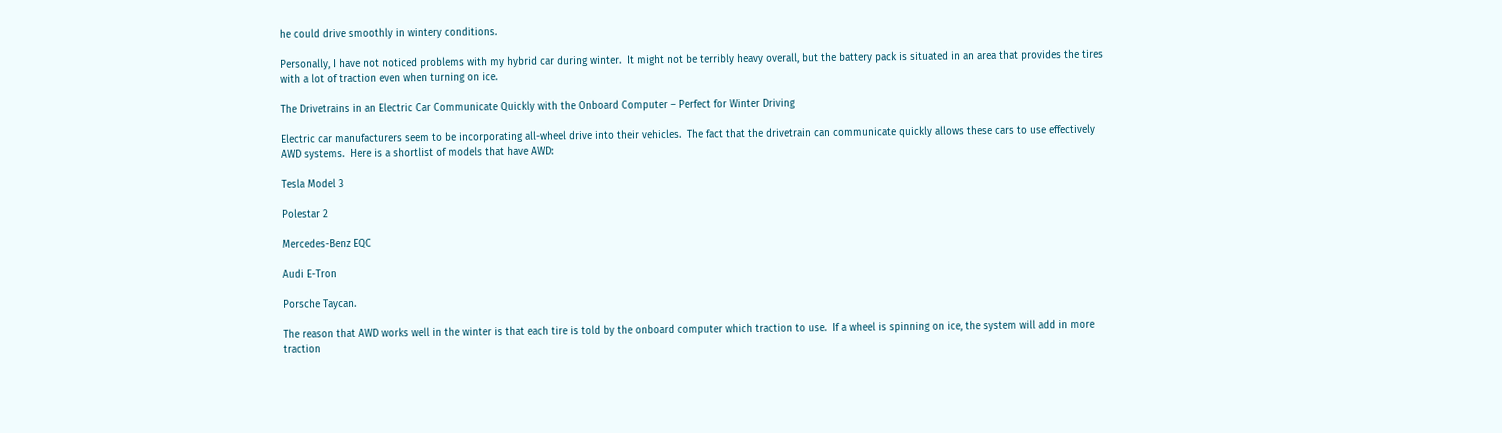he could drive smoothly in wintery conditions.

Personally, I have not noticed problems with my hybrid car during winter.  It might not be terribly heavy overall, but the battery pack is situated in an area that provides the tires with a lot of traction even when turning on ice.

The Drivetrains in an Electric Car Communicate Quickly with the Onboard Computer – Perfect for Winter Driving

Electric car manufacturers seem to be incorporating all-wheel drive into their vehicles.  The fact that the drivetrain can communicate quickly allows these cars to use effectively AWD systems.  Here is a shortlist of models that have AWD:

Tesla Model 3

Polestar 2

Mercedes-Benz EQC

Audi E-Tron

Porsche Taycan.

The reason that AWD works well in the winter is that each tire is told by the onboard computer which traction to use.  If a wheel is spinning on ice, the system will add in more traction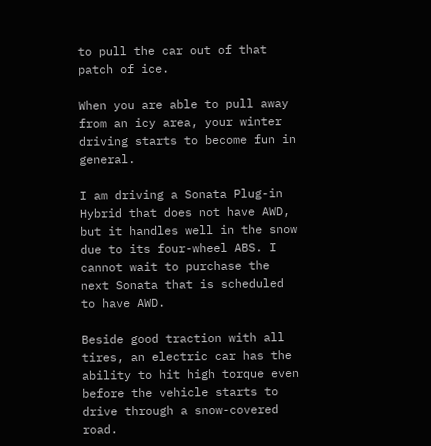to pull the car out of that patch of ice.

When you are able to pull away from an icy area, your winter driving starts to become fun in general.

I am driving a Sonata Plug-in Hybrid that does not have AWD, but it handles well in the snow due to its four-wheel ABS. I cannot wait to purchase the next Sonata that is scheduled to have AWD.

Beside good traction with all tires, an electric car has the ability to hit high torque even before the vehicle starts to drive through a snow-covered road.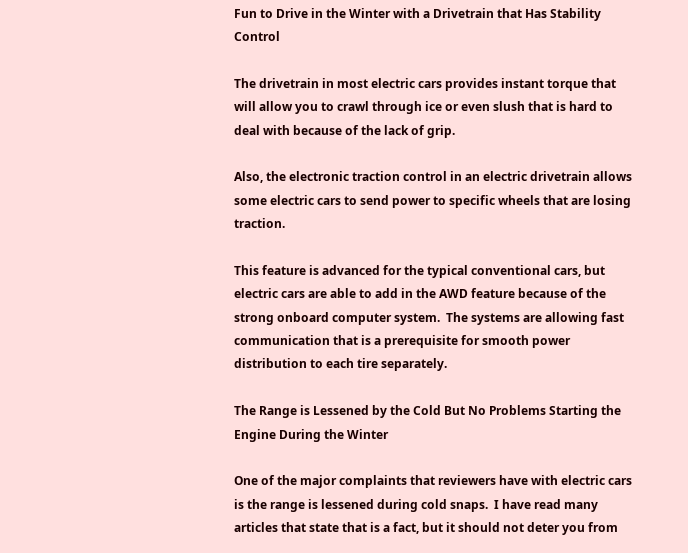Fun to Drive in the Winter with a Drivetrain that Has Stability Control

The drivetrain in most electric cars provides instant torque that will allow you to crawl through ice or even slush that is hard to deal with because of the lack of grip.

Also, the electronic traction control in an electric drivetrain allows some electric cars to send power to specific wheels that are losing traction.

This feature is advanced for the typical conventional cars, but electric cars are able to add in the AWD feature because of the strong onboard computer system.  The systems are allowing fast communication that is a prerequisite for smooth power distribution to each tire separately.

The Range is Lessened by the Cold But No Problems Starting the Engine During the Winter

One of the major complaints that reviewers have with electric cars is the range is lessened during cold snaps.  I have read many articles that state that is a fact, but it should not deter you from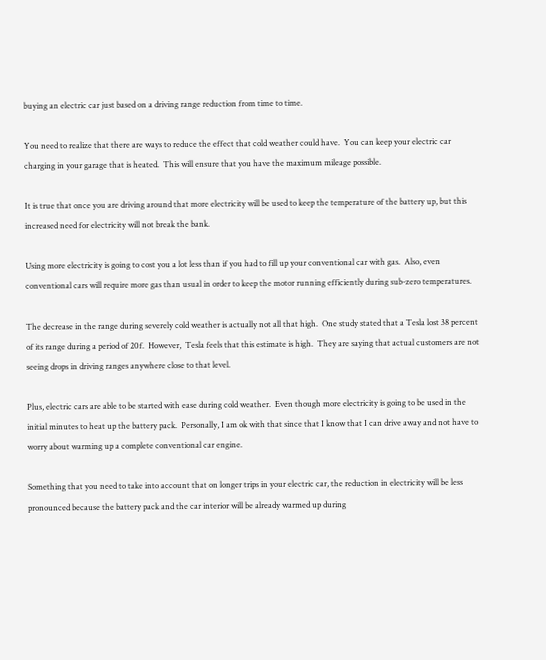buying an electric car just based on a driving range reduction from time to time.

You need to realize that there are ways to reduce the effect that cold weather could have.  You can keep your electric car charging in your garage that is heated.  This will ensure that you have the maximum mileage possible.

It is true that once you are driving around that more electricity will be used to keep the temperature of the battery up, but this increased need for electricity will not break the bank.

Using more electricity is going to cost you a lot less than if you had to fill up your conventional car with gas.  Also, even conventional cars will require more gas than usual in order to keep the motor running efficiently during sub-zero temperatures.

The decrease in the range during severely cold weather is actually not all that high.  One study stated that a Tesla lost 38 percent of its range during a period of 20f.  However,  Tesla feels that this estimate is high.  They are saying that actual customers are not seeing drops in driving ranges anywhere close to that level.

Plus, electric cars are able to be started with ease during cold weather.  Even though more electricity is going to be used in the initial minutes to heat up the battery pack.  Personally, I am ok with that since that I know that I can drive away and not have to worry about warming up a complete conventional car engine.

Something that you need to take into account that on longer trips in your electric car, the reduction in electricity will be less pronounced because the battery pack and the car interior will be already warmed up during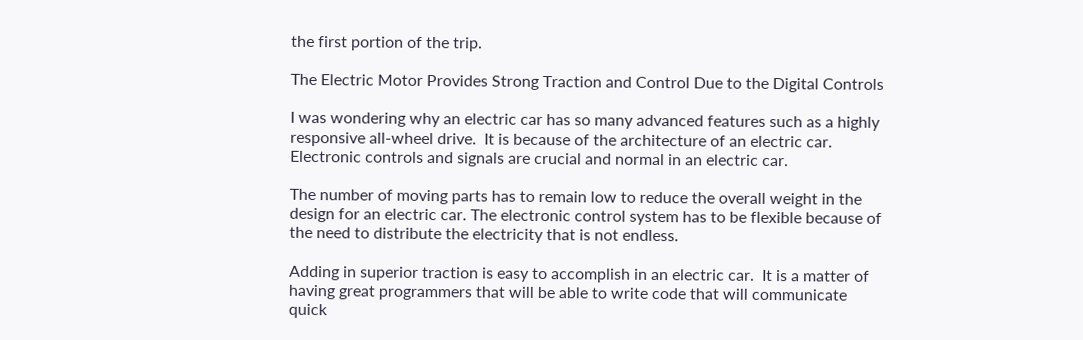the first portion of the trip.

The Electric Motor Provides Strong Traction and Control Due to the Digital Controls

I was wondering why an electric car has so many advanced features such as a highly responsive all-wheel drive.  It is because of the architecture of an electric car.  Electronic controls and signals are crucial and normal in an electric car.

The number of moving parts has to remain low to reduce the overall weight in the design for an electric car. The electronic control system has to be flexible because of the need to distribute the electricity that is not endless.

Adding in superior traction is easy to accomplish in an electric car.  It is a matter of having great programmers that will be able to write code that will communicate quick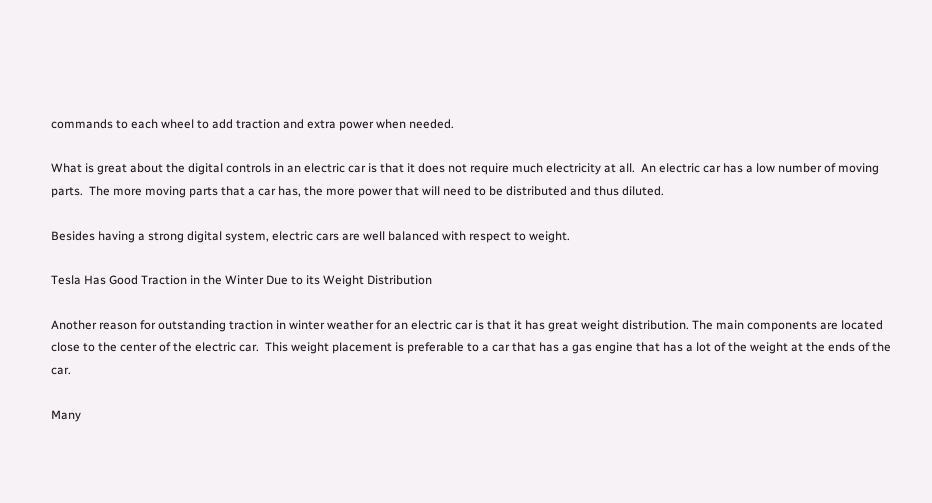commands to each wheel to add traction and extra power when needed.

What is great about the digital controls in an electric car is that it does not require much electricity at all.  An electric car has a low number of moving parts.  The more moving parts that a car has, the more power that will need to be distributed and thus diluted.

Besides having a strong digital system, electric cars are well balanced with respect to weight.

Tesla Has Good Traction in the Winter Due to its Weight Distribution

Another reason for outstanding traction in winter weather for an electric car is that it has great weight distribution. The main components are located close to the center of the electric car.  This weight placement is preferable to a car that has a gas engine that has a lot of the weight at the ends of the car.

Many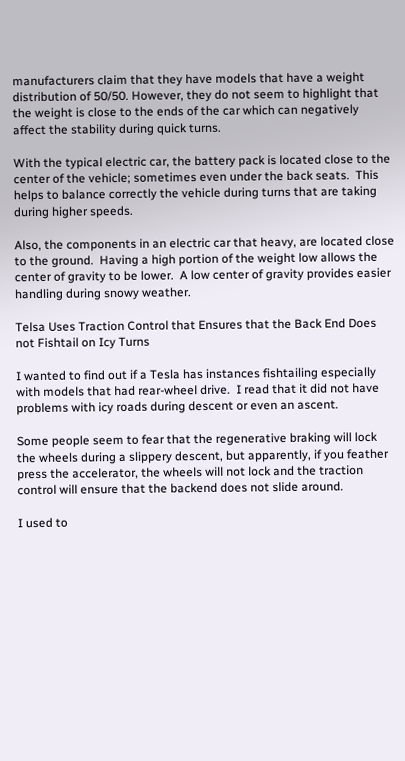manufacturers claim that they have models that have a weight distribution of 50/50. However, they do not seem to highlight that the weight is close to the ends of the car which can negatively affect the stability during quick turns.

With the typical electric car, the battery pack is located close to the center of the vehicle; sometimes even under the back seats.  This helps to balance correctly the vehicle during turns that are taking during higher speeds.

Also, the components in an electric car that heavy, are located close to the ground.  Having a high portion of the weight low allows the center of gravity to be lower.  A low center of gravity provides easier handling during snowy weather.

Telsa Uses Traction Control that Ensures that the Back End Does not Fishtail on Icy Turns

I wanted to find out if a Tesla has instances fishtailing especially with models that had rear-wheel drive.  I read that it did not have problems with icy roads during descent or even an ascent.

Some people seem to fear that the regenerative braking will lock the wheels during a slippery descent, but apparently, if you feather press the accelerator, the wheels will not lock and the traction control will ensure that the backend does not slide around.

I used to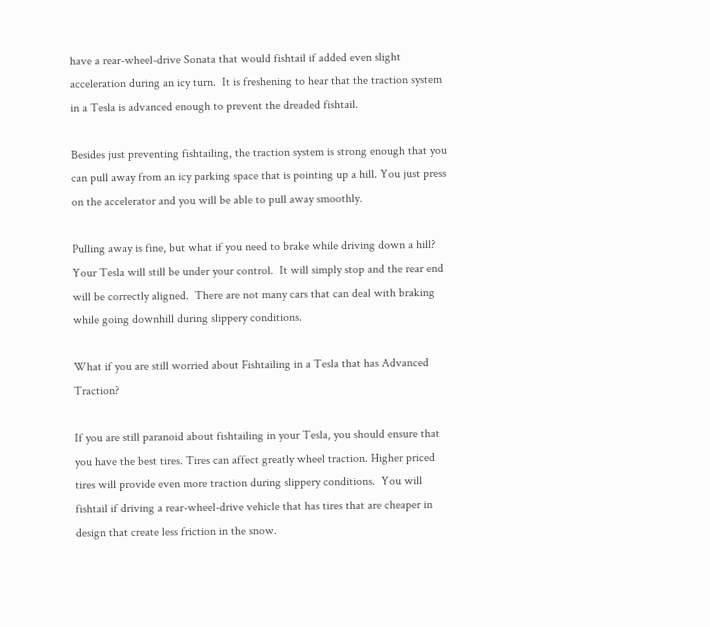have a rear-wheel-drive Sonata that would fishtail if added even slight acceleration during an icy turn.  It is freshening to hear that the traction system in a Tesla is advanced enough to prevent the dreaded fishtail.

Besides just preventing fishtailing, the traction system is strong enough that you can pull away from an icy parking space that is pointing up a hill. You just press on the accelerator and you will be able to pull away smoothly.

Pulling away is fine, but what if you need to brake while driving down a hill? Your Tesla will still be under your control.  It will simply stop and the rear end will be correctly aligned.  There are not many cars that can deal with braking while going downhill during slippery conditions.

What if you are still worried about Fishtailing in a Tesla that has Advanced Traction?

If you are still paranoid about fishtailing in your Tesla, you should ensure that you have the best tires. Tires can affect greatly wheel traction. Higher priced tires will provide even more traction during slippery conditions.  You will fishtail if driving a rear-wheel-drive vehicle that has tires that are cheaper in design that create less friction in the snow.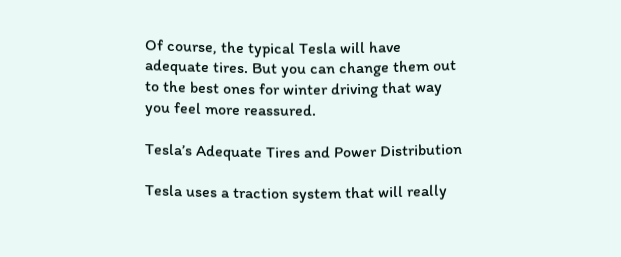Of course, the typical Tesla will have adequate tires. But you can change them out to the best ones for winter driving that way you feel more reassured.

Tesla’s Adequate Tires and Power Distribution

Tesla uses a traction system that will really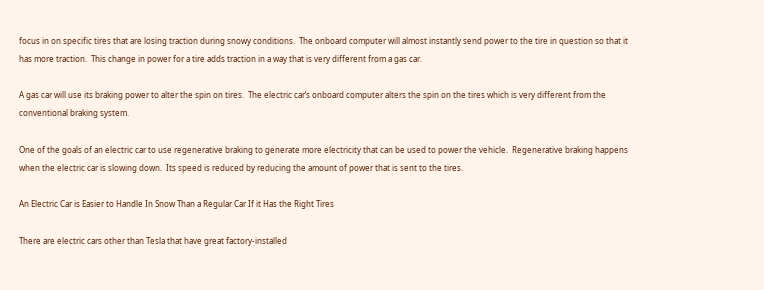focus in on specific tires that are losing traction during snowy conditions.  The onboard computer will almost instantly send power to the tire in question so that it has more traction.  This change in power for a tire adds traction in a way that is very different from a gas car.

A gas car will use its braking power to alter the spin on tires.  The electric car’s onboard computer alters the spin on the tires which is very different from the conventional braking system.

One of the goals of an electric car to use regenerative braking to generate more electricity that can be used to power the vehicle.  Regenerative braking happens when the electric car is slowing down.  Its speed is reduced by reducing the amount of power that is sent to the tires.

An Electric Car is Easier to Handle In Snow Than a Regular Car If it Has the Right Tires

There are electric cars other than Tesla that have great factory-installed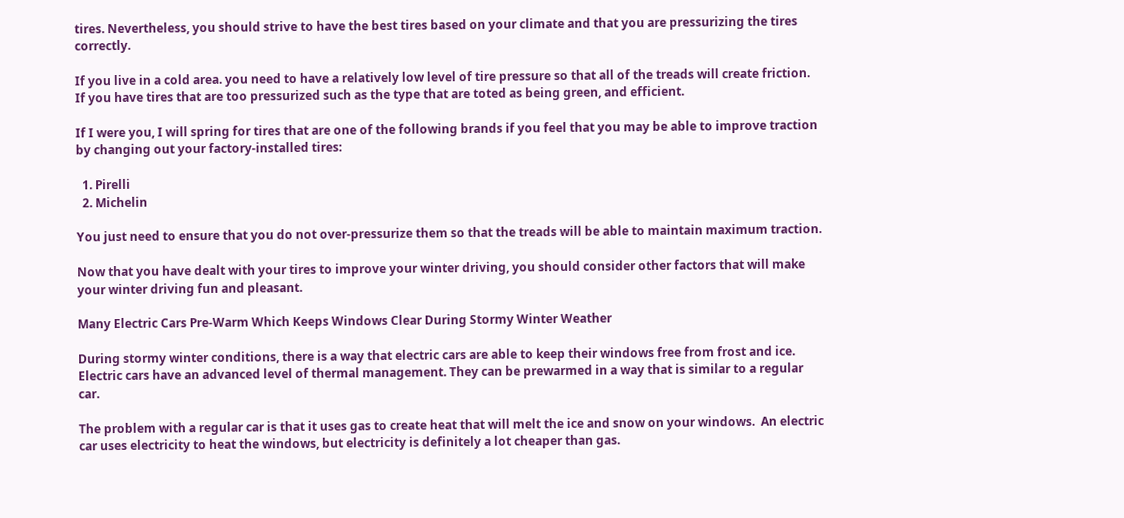tires. Nevertheless, you should strive to have the best tires based on your climate and that you are pressurizing the tires correctly.

If you live in a cold area. you need to have a relatively low level of tire pressure so that all of the treads will create friction.  If you have tires that are too pressurized such as the type that are toted as being green, and efficient.

If I were you, I will spring for tires that are one of the following brands if you feel that you may be able to improve traction by changing out your factory-installed tires:

  1. Pirelli
  2. Michelin

You just need to ensure that you do not over-pressurize them so that the treads will be able to maintain maximum traction.

Now that you have dealt with your tires to improve your winter driving, you should consider other factors that will make your winter driving fun and pleasant.

Many Electric Cars Pre-Warm Which Keeps Windows Clear During Stormy Winter Weather

During stormy winter conditions, there is a way that electric cars are able to keep their windows free from frost and ice. Electric cars have an advanced level of thermal management. They can be prewarmed in a way that is similar to a regular car.

The problem with a regular car is that it uses gas to create heat that will melt the ice and snow on your windows.  An electric car uses electricity to heat the windows, but electricity is definitely a lot cheaper than gas.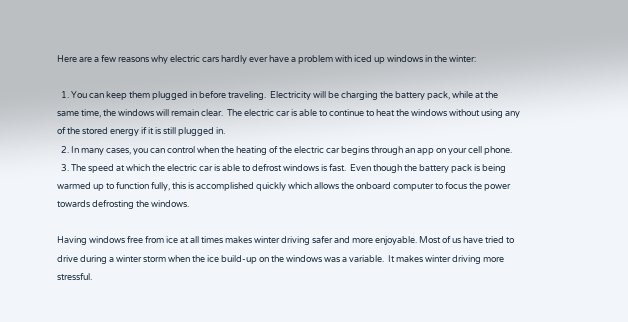Here are a few reasons why electric cars hardly ever have a problem with iced up windows in the winter:

  1. You can keep them plugged in before traveling.  Electricity will be charging the battery pack, while at the same time, the windows will remain clear.  The electric car is able to continue to heat the windows without using any of the stored energy if it is still plugged in.
  2. In many cases, you can control when the heating of the electric car begins through an app on your cell phone.
  3. The speed at which the electric car is able to defrost windows is fast.  Even though the battery pack is being warmed up to function fully, this is accomplished quickly which allows the onboard computer to focus the power towards defrosting the windows.

Having windows free from ice at all times makes winter driving safer and more enjoyable. Most of us have tried to drive during a winter storm when the ice build-up on the windows was a variable.  It makes winter driving more stressful.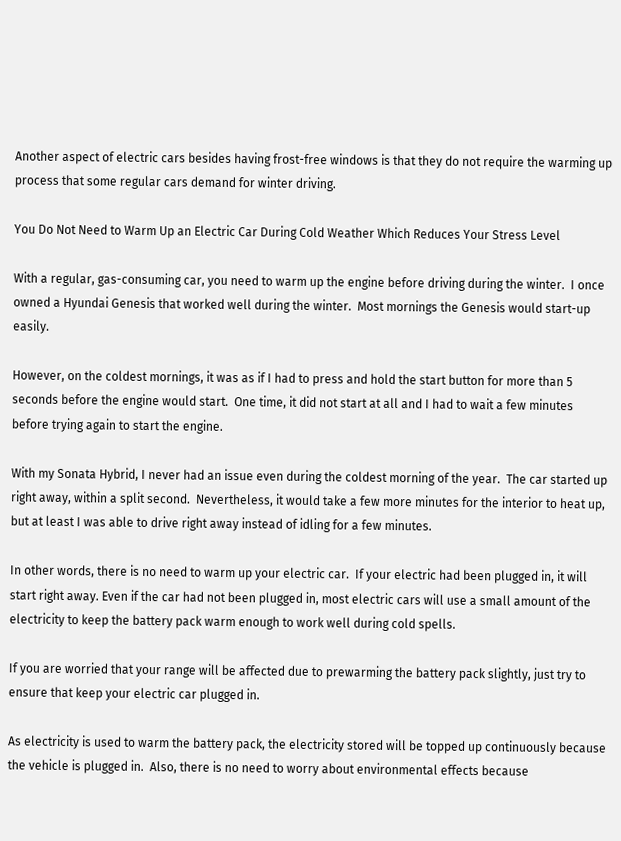Another aspect of electric cars besides having frost-free windows is that they do not require the warming up process that some regular cars demand for winter driving.

You Do Not Need to Warm Up an Electric Car During Cold Weather Which Reduces Your Stress Level

With a regular, gas-consuming car, you need to warm up the engine before driving during the winter.  I once owned a Hyundai Genesis that worked well during the winter.  Most mornings the Genesis would start-up easily.

However, on the coldest mornings, it was as if I had to press and hold the start button for more than 5 seconds before the engine would start.  One time, it did not start at all and I had to wait a few minutes before trying again to start the engine.

With my Sonata Hybrid, I never had an issue even during the coldest morning of the year.  The car started up right away, within a split second.  Nevertheless, it would take a few more minutes for the interior to heat up, but at least I was able to drive right away instead of idling for a few minutes.

In other words, there is no need to warm up your electric car.  If your electric had been plugged in, it will start right away. Even if the car had not been plugged in, most electric cars will use a small amount of the electricity to keep the battery pack warm enough to work well during cold spells.

If you are worried that your range will be affected due to prewarming the battery pack slightly, just try to ensure that keep your electric car plugged in.

As electricity is used to warm the battery pack, the electricity stored will be topped up continuously because the vehicle is plugged in.  Also, there is no need to worry about environmental effects because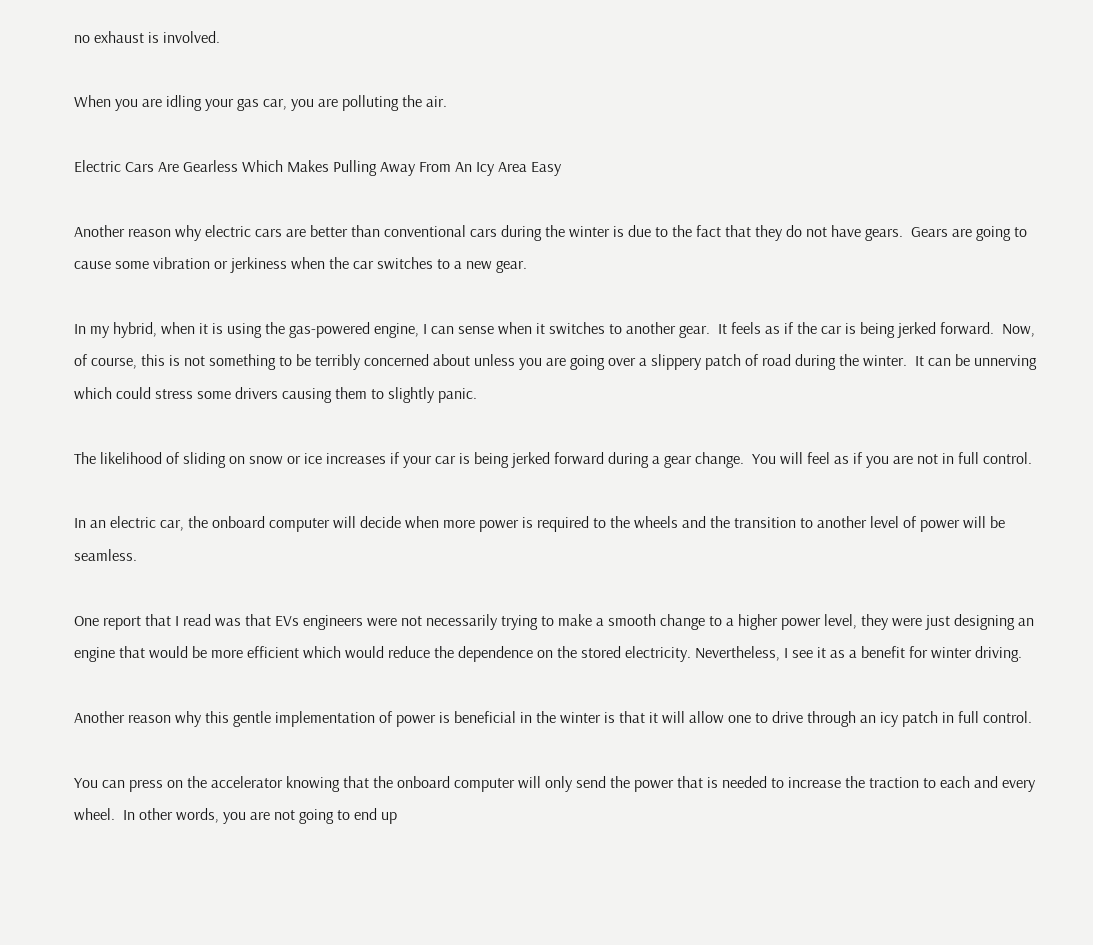no exhaust is involved.

When you are idling your gas car, you are polluting the air.

Electric Cars Are Gearless Which Makes Pulling Away From An Icy Area Easy

Another reason why electric cars are better than conventional cars during the winter is due to the fact that they do not have gears.  Gears are going to cause some vibration or jerkiness when the car switches to a new gear.

In my hybrid, when it is using the gas-powered engine, I can sense when it switches to another gear.  It feels as if the car is being jerked forward.  Now, of course, this is not something to be terribly concerned about unless you are going over a slippery patch of road during the winter.  It can be unnerving which could stress some drivers causing them to slightly panic.

The likelihood of sliding on snow or ice increases if your car is being jerked forward during a gear change.  You will feel as if you are not in full control.

In an electric car, the onboard computer will decide when more power is required to the wheels and the transition to another level of power will be seamless.

One report that I read was that EVs engineers were not necessarily trying to make a smooth change to a higher power level, they were just designing an engine that would be more efficient which would reduce the dependence on the stored electricity. Nevertheless, I see it as a benefit for winter driving.

Another reason why this gentle implementation of power is beneficial in the winter is that it will allow one to drive through an icy patch in full control.

You can press on the accelerator knowing that the onboard computer will only send the power that is needed to increase the traction to each and every wheel.  In other words, you are not going to end up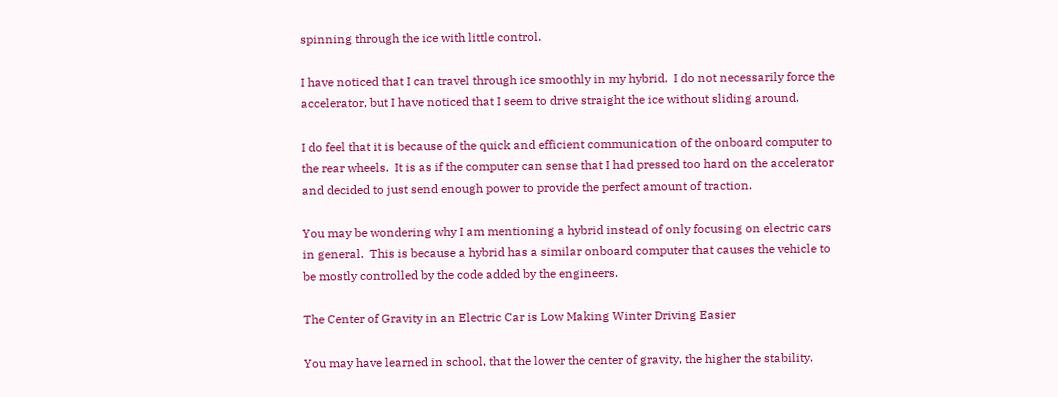spinning through the ice with little control.

I have noticed that I can travel through ice smoothly in my hybrid.  I do not necessarily force the accelerator, but I have noticed that I seem to drive straight the ice without sliding around.

I do feel that it is because of the quick and efficient communication of the onboard computer to the rear wheels.  It is as if the computer can sense that I had pressed too hard on the accelerator and decided to just send enough power to provide the perfect amount of traction.

You may be wondering why I am mentioning a hybrid instead of only focusing on electric cars in general.  This is because a hybrid has a similar onboard computer that causes the vehicle to be mostly controlled by the code added by the engineers.

The Center of Gravity in an Electric Car is Low Making Winter Driving Easier

You may have learned in school, that the lower the center of gravity, the higher the stability.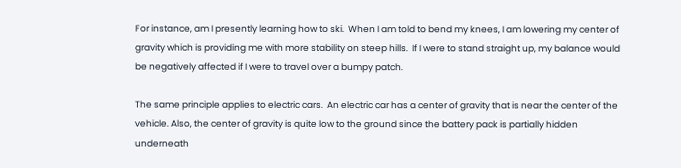For instance, am I presently learning how to ski.  When I am told to bend my knees, I am lowering my center of gravity which is providing me with more stability on steep hills.  If I were to stand straight up, my balance would be negatively affected if I were to travel over a bumpy patch.

The same principle applies to electric cars.  An electric car has a center of gravity that is near the center of the vehicle. Also, the center of gravity is quite low to the ground since the battery pack is partially hidden underneath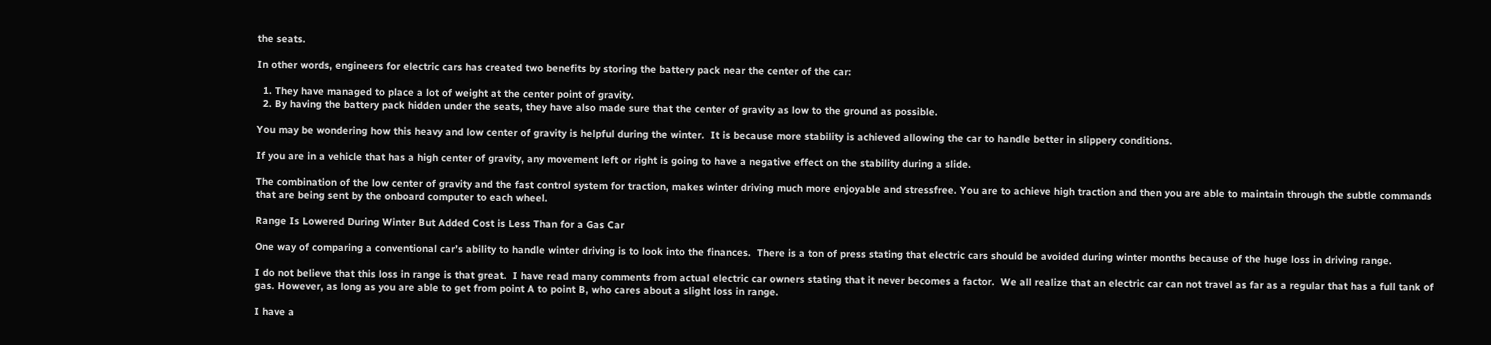the seats.

In other words, engineers for electric cars has created two benefits by storing the battery pack near the center of the car:

  1. They have managed to place a lot of weight at the center point of gravity.
  2. By having the battery pack hidden under the seats, they have also made sure that the center of gravity as low to the ground as possible.

You may be wondering how this heavy and low center of gravity is helpful during the winter.  It is because more stability is achieved allowing the car to handle better in slippery conditions.

If you are in a vehicle that has a high center of gravity, any movement left or right is going to have a negative effect on the stability during a slide.

The combination of the low center of gravity and the fast control system for traction, makes winter driving much more enjoyable and stressfree. You are to achieve high traction and then you are able to maintain through the subtle commands that are being sent by the onboard computer to each wheel.

Range Is Lowered During Winter But Added Cost is Less Than for a Gas Car

One way of comparing a conventional car’s ability to handle winter driving is to look into the finances.  There is a ton of press stating that electric cars should be avoided during winter months because of the huge loss in driving range.

I do not believe that this loss in range is that great.  I have read many comments from actual electric car owners stating that it never becomes a factor.  We all realize that an electric car can not travel as far as a regular that has a full tank of gas. However, as long as you are able to get from point A to point B, who cares about a slight loss in range.

I have a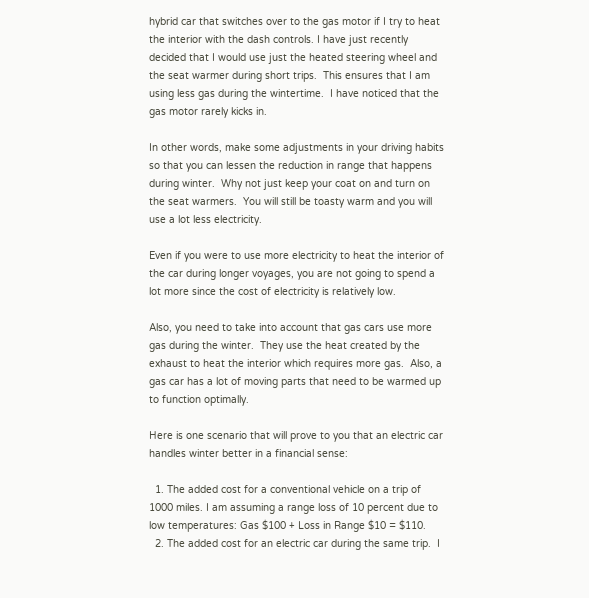hybrid car that switches over to the gas motor if I try to heat the interior with the dash controls. I have just recently decided that I would use just the heated steering wheel and the seat warmer during short trips.  This ensures that I am using less gas during the wintertime.  I have noticed that the gas motor rarely kicks in.

In other words, make some adjustments in your driving habits so that you can lessen the reduction in range that happens during winter.  Why not just keep your coat on and turn on the seat warmers.  You will still be toasty warm and you will use a lot less electricity.

Even if you were to use more electricity to heat the interior of the car during longer voyages, you are not going to spend a lot more since the cost of electricity is relatively low.

Also, you need to take into account that gas cars use more gas during the winter.  They use the heat created by the exhaust to heat the interior which requires more gas.  Also, a gas car has a lot of moving parts that need to be warmed up to function optimally.

Here is one scenario that will prove to you that an electric car handles winter better in a financial sense:

  1. The added cost for a conventional vehicle on a trip of 1000 miles. I am assuming a range loss of 10 percent due to low temperatures: Gas $100 + Loss in Range $10 = $110.
  2. The added cost for an electric car during the same trip.  I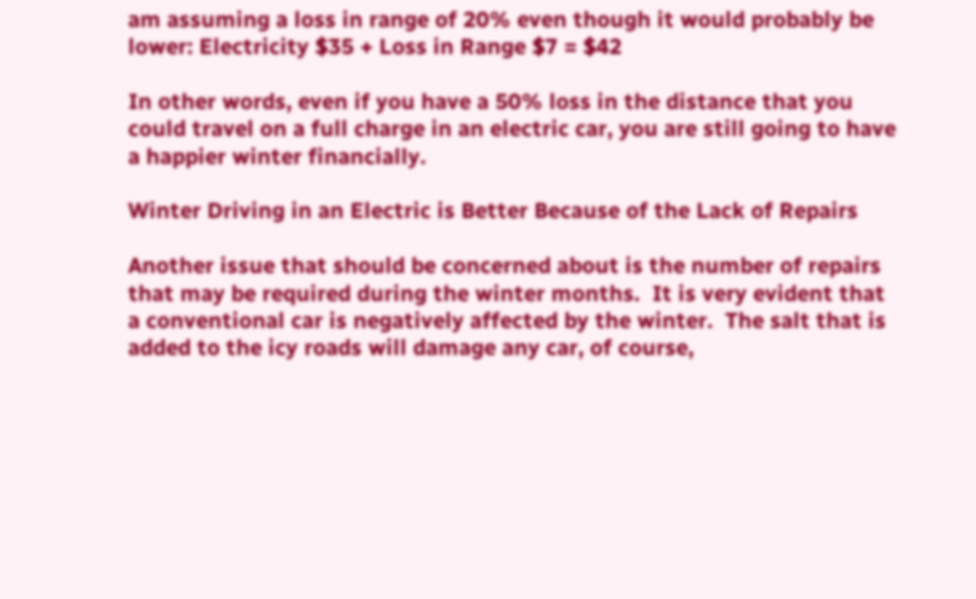am assuming a loss in range of 20% even though it would probably be lower: Electricity $35 + Loss in Range $7 = $42

In other words, even if you have a 50% loss in the distance that you could travel on a full charge in an electric car, you are still going to have a happier winter financially.

Winter Driving in an Electric is Better Because of the Lack of Repairs

Another issue that should be concerned about is the number of repairs that may be required during the winter months.  It is very evident that a conventional car is negatively affected by the winter.  The salt that is added to the icy roads will damage any car, of course,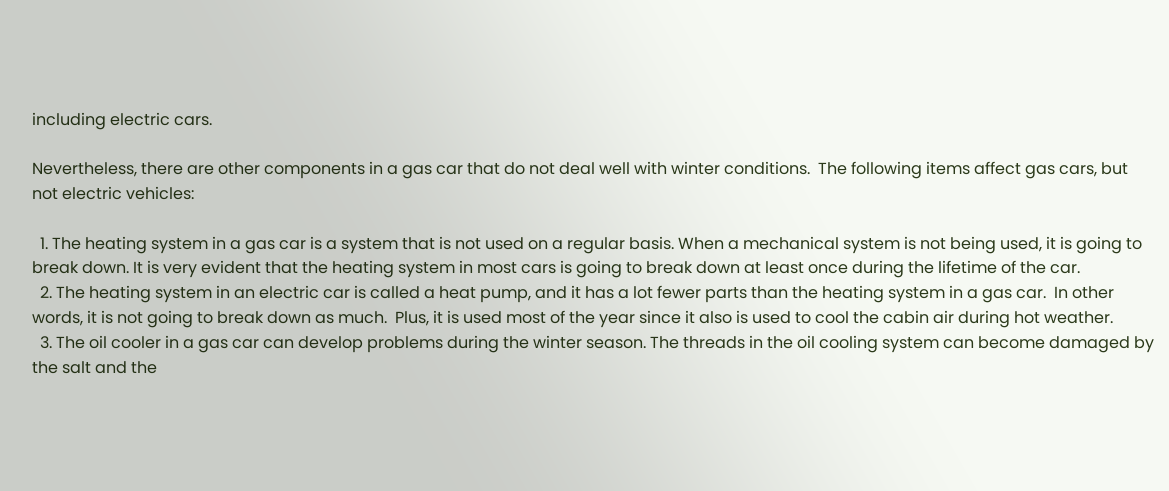including electric cars.

Nevertheless, there are other components in a gas car that do not deal well with winter conditions.  The following items affect gas cars, but not electric vehicles:

  1. The heating system in a gas car is a system that is not used on a regular basis. When a mechanical system is not being used, it is going to break down. It is very evident that the heating system in most cars is going to break down at least once during the lifetime of the car.
  2. The heating system in an electric car is called a heat pump, and it has a lot fewer parts than the heating system in a gas car.  In other words, it is not going to break down as much.  Plus, it is used most of the year since it also is used to cool the cabin air during hot weather.
  3. The oil cooler in a gas car can develop problems during the winter season. The threads in the oil cooling system can become damaged by the salt and the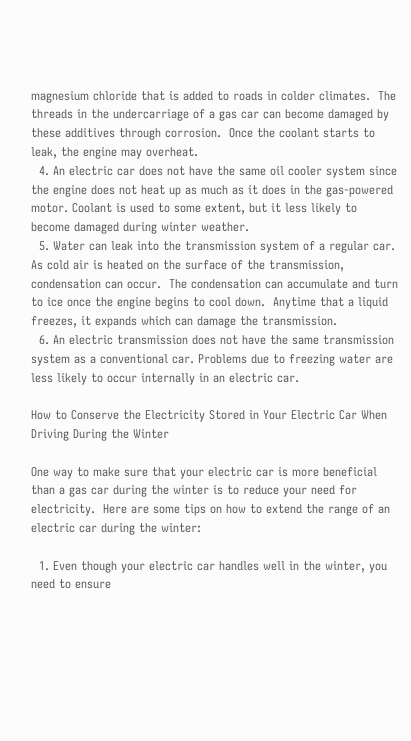magnesium chloride that is added to roads in colder climates.  The threads in the undercarriage of a gas car can become damaged by these additives through corrosion.  Once the coolant starts to leak, the engine may overheat.
  4. An electric car does not have the same oil cooler system since the engine does not heat up as much as it does in the gas-powered motor. Coolant is used to some extent, but it less likely to become damaged during winter weather.
  5. Water can leak into the transmission system of a regular car.  As cold air is heated on the surface of the transmission, condensation can occur.  The condensation can accumulate and turn to ice once the engine begins to cool down.  Anytime that a liquid freezes, it expands which can damage the transmission.
  6. An electric transmission does not have the same transmission system as a conventional car. Problems due to freezing water are less likely to occur internally in an electric car.

How to Conserve the Electricity Stored in Your Electric Car When Driving During the Winter

One way to make sure that your electric car is more beneficial than a gas car during the winter is to reduce your need for electricity.  Here are some tips on how to extend the range of an electric car during the winter:

  1. Even though your electric car handles well in the winter, you need to ensure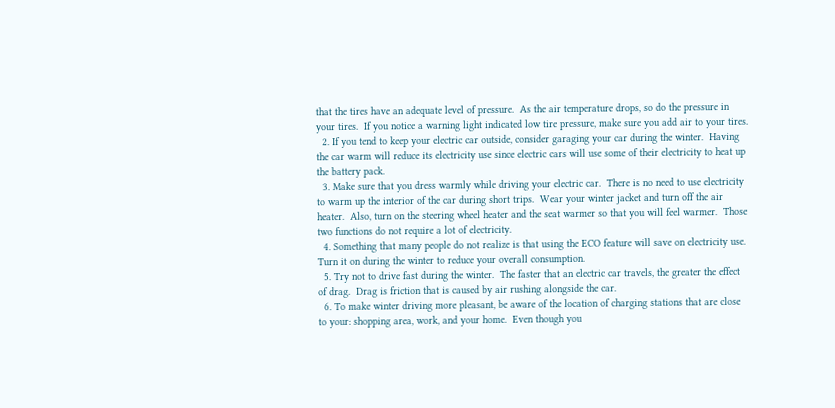that the tires have an adequate level of pressure.  As the air temperature drops, so do the pressure in your tires.  If you notice a warning light indicated low tire pressure, make sure you add air to your tires.
  2. If you tend to keep your electric car outside, consider garaging your car during the winter.  Having the car warm will reduce its electricity use since electric cars will use some of their electricity to heat up the battery pack.
  3. Make sure that you dress warmly while driving your electric car.  There is no need to use electricity to warm up the interior of the car during short trips.  Wear your winter jacket and turn off the air heater.  Also, turn on the steering wheel heater and the seat warmer so that you will feel warmer.  Those two functions do not require a lot of electricity.
  4. Something that many people do not realize is that using the ECO feature will save on electricity use.  Turn it on during the winter to reduce your overall consumption.
  5. Try not to drive fast during the winter.  The faster that an electric car travels, the greater the effect of drag.  Drag is friction that is caused by air rushing alongside the car.
  6. To make winter driving more pleasant, be aware of the location of charging stations that are close to your: shopping area, work, and your home.  Even though you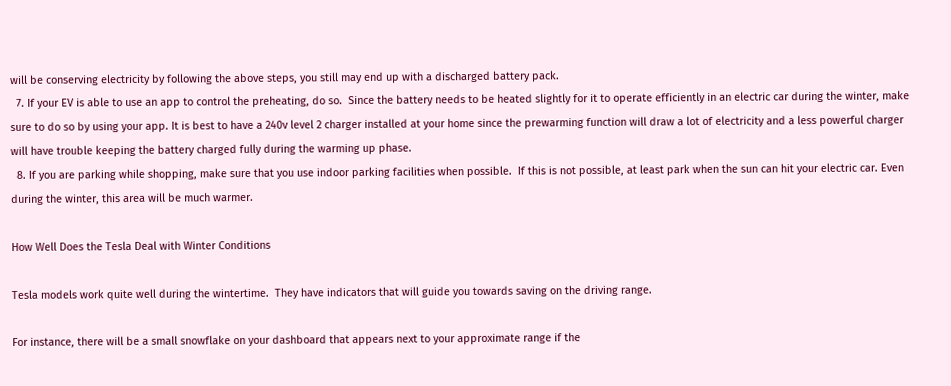will be conserving electricity by following the above steps, you still may end up with a discharged battery pack.
  7. If your EV is able to use an app to control the preheating, do so.  Since the battery needs to be heated slightly for it to operate efficiently in an electric car during the winter, make sure to do so by using your app. It is best to have a 240v level 2 charger installed at your home since the prewarming function will draw a lot of electricity and a less powerful charger will have trouble keeping the battery charged fully during the warming up phase.
  8. If you are parking while shopping, make sure that you use indoor parking facilities when possible.  If this is not possible, at least park when the sun can hit your electric car. Even during the winter, this area will be much warmer.

How Well Does the Tesla Deal with Winter Conditions

Tesla models work quite well during the wintertime.  They have indicators that will guide you towards saving on the driving range.

For instance, there will be a small snowflake on your dashboard that appears next to your approximate range if the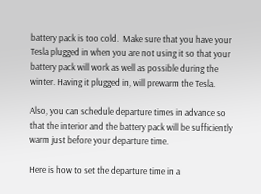battery pack is too cold.  Make sure that you have your Tesla plugged in when you are not using it so that your battery pack will work as well as possible during the winter. Having it plugged in, will prewarm the Tesla.

Also, you can schedule departure times in advance so that the interior and the battery pack will be sufficiently warm just before your departure time.

Here is how to set the departure time in a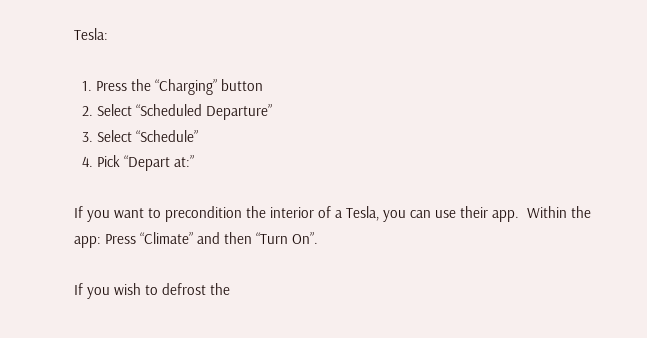Tesla:

  1. Press the “Charging” button
  2. Select “Scheduled Departure”
  3. Select “Schedule”
  4. Pick “Depart at:”

If you want to precondition the interior of a Tesla, you can use their app.  Within the app: Press “Climate” and then “Turn On”.

If you wish to defrost the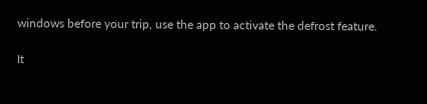windows before your trip, use the app to activate the defrost feature.

It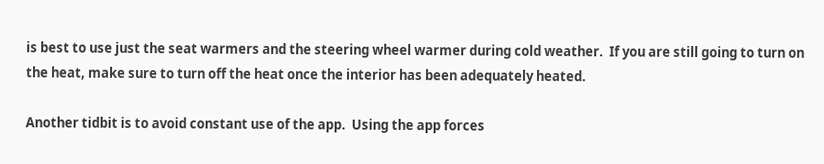is best to use just the seat warmers and the steering wheel warmer during cold weather.  If you are still going to turn on the heat, make sure to turn off the heat once the interior has been adequately heated.

Another tidbit is to avoid constant use of the app.  Using the app forces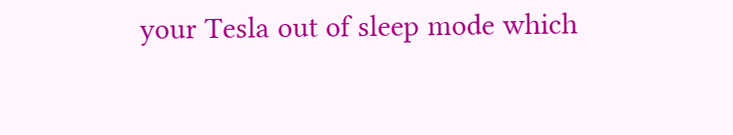your Tesla out of sleep mode which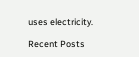uses electricity.

Recent Posts